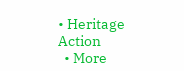• Heritage Action
  • More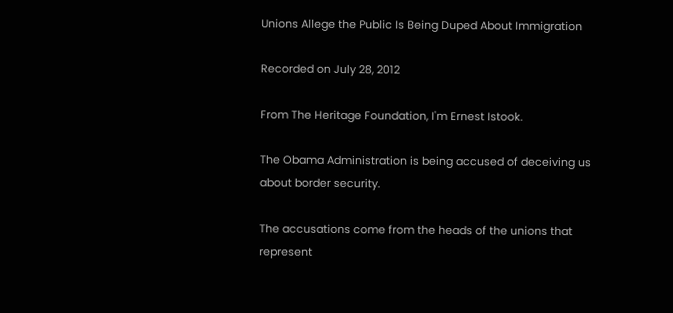Unions Allege the Public Is Being Duped About Immigration

Recorded on July 28, 2012

From The Heritage Foundation, I'm Ernest Istook.

The Obama Administration is being accused of deceiving us about border security.

The accusations come from the heads of the unions that represent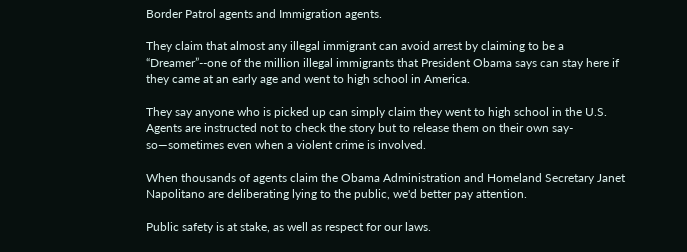Border Patrol agents and Immigration agents.

They claim that almost any illegal immigrant can avoid arrest by claiming to be a “Dreamer”--one of the million illegal immigrants that President Obama says can stay here if they came at an early age and went to high school in America.

They say anyone who is picked up can simply claim they went to high school in the U.S. Agents are instructed not to check the story but to release them on their own say-so—sometimes even when a violent crime is involved.

When thousands of agents claim the Obama Administration and Homeland Secretary Janet Napolitano are deliberating lying to the public, we'd better pay attention.

Public safety is at stake, as well as respect for our laws.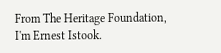From The Heritage Foundation, I'm Ernest Istook.